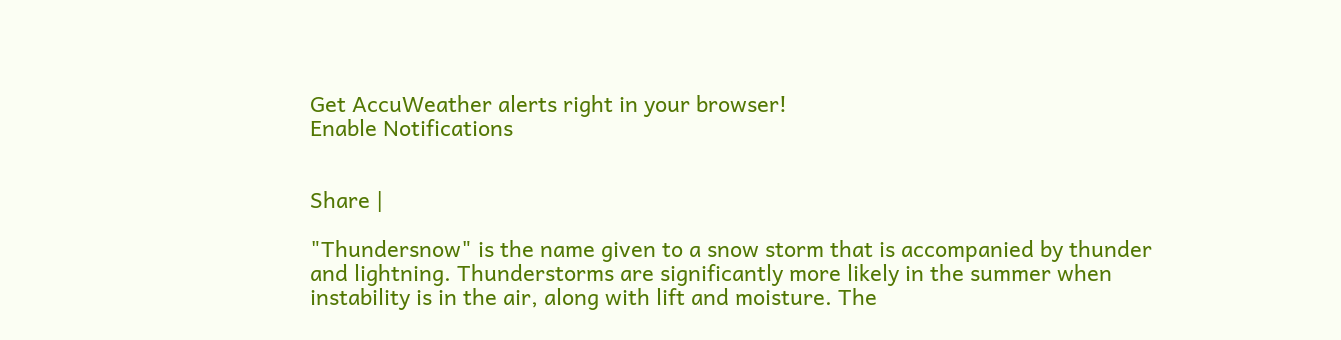Get AccuWeather alerts right in your browser!
Enable Notifications


Share |

"Thundersnow" is the name given to a snow storm that is accompanied by thunder and lightning. Thunderstorms are significantly more likely in the summer when instability is in the air, along with lift and moisture. The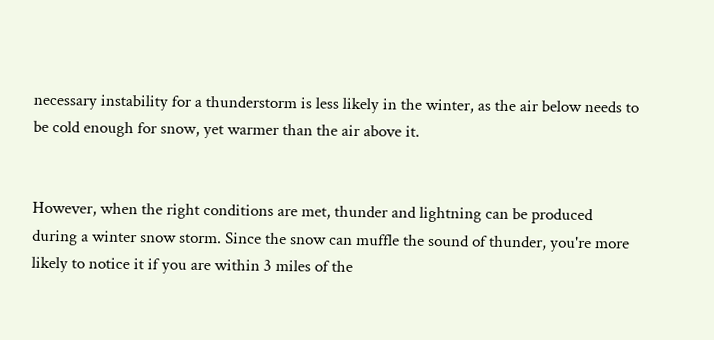necessary instability for a thunderstorm is less likely in the winter, as the air below needs to be cold enough for snow, yet warmer than the air above it.


However, when the right conditions are met, thunder and lightning can be produced during a winter snow storm. Since the snow can muffle the sound of thunder, you're more likely to notice it if you are within 3 miles of the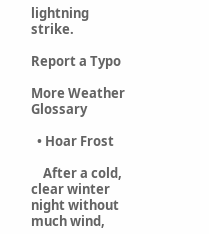lightning strike.

Report a Typo

More Weather Glossary

  • Hoar Frost

    After a cold, clear winter night without much wind,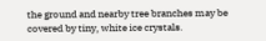the ground and nearby tree branches may be covered by tiny, white ice crystals.